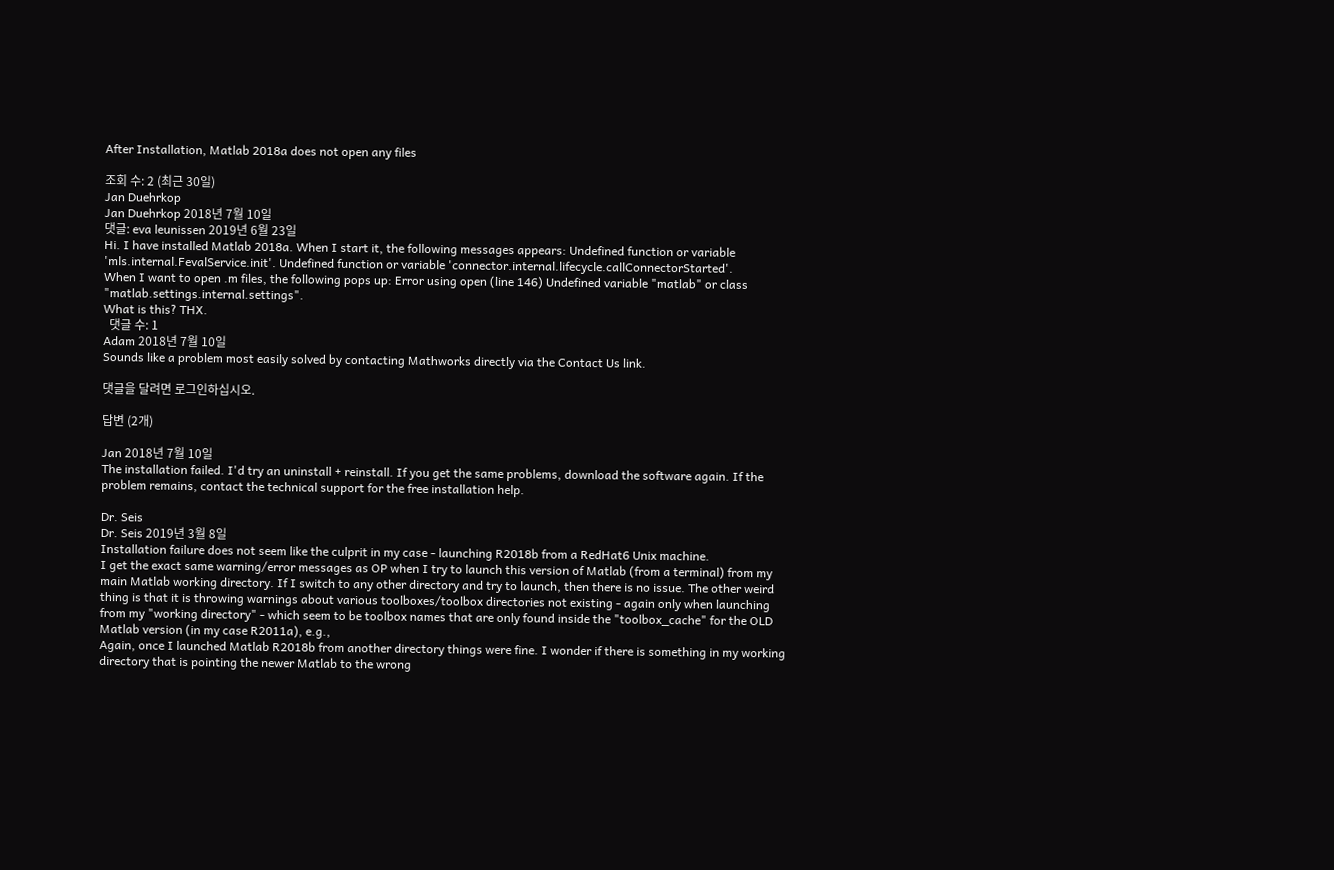After Installation, Matlab 2018a does not open any files

조회 수: 2 (최근 30일)
Jan Duehrkop
Jan Duehrkop 2018년 7월 10일
댓글: eva leunissen 2019년 6월 23일
Hi. I have installed Matlab 2018a. When I start it, the following messages appears: Undefined function or variable 'mls.internal.FevalService.init'. Undefined function or variable 'connector.internal.lifecycle.callConnectorStarted'.
When I want to open .m files, the following pops up: Error using open (line 146) Undefined variable "matlab" or class "matlab.settings.internal.settings".
What is this? THX.
  댓글 수: 1
Adam 2018년 7월 10일
Sounds like a problem most easily solved by contacting Mathworks directly via the Contact Us link.

댓글을 달려면 로그인하십시오.

답변 (2개)

Jan 2018년 7월 10일
The installation failed. I'd try an uninstall + reinstall. If you get the same problems, download the software again. If the problem remains, contact the technical support for the free installation help.

Dr. Seis
Dr. Seis 2019년 3월 8일
Installation failure does not seem like the culprit in my case - launching R2018b from a RedHat6 Unix machine.
I get the exact same warning/error messages as OP when I try to launch this version of Matlab (from a terminal) from my main Matlab working directory. If I switch to any other directory and try to launch, then there is no issue. The other weird thing is that it is throwing warnings about various toolboxes/toolbox directories not existing - again only when launching from my "working directory" - which seem to be toolbox names that are only found inside the "toolbox_cache" for the OLD Matlab version (in my case R2011a), e.g.,
Again, once I launched Matlab R2018b from another directory things were fine. I wonder if there is something in my working directory that is pointing the newer Matlab to the wrong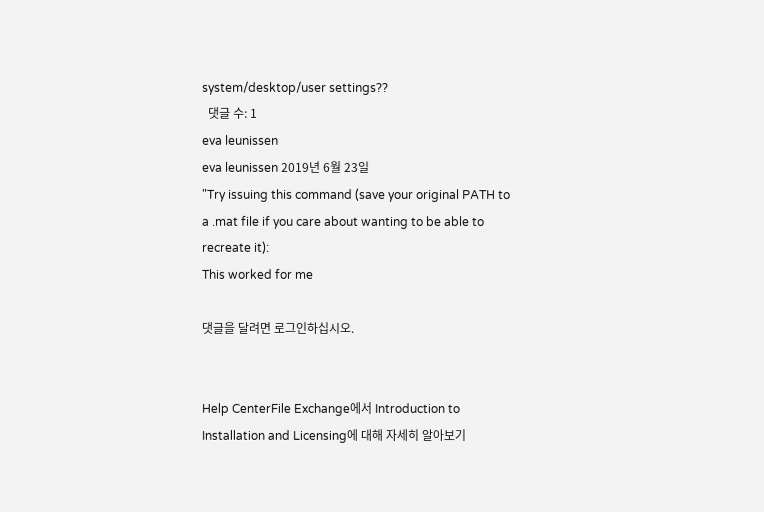system/desktop/user settings??
  댓글 수: 1
eva leunissen
eva leunissen 2019년 6월 23일
"Try issuing this command (save your original PATH to a .mat file if you care about wanting to be able to recreate it):
This worked for me

댓글을 달려면 로그인하십시오.


Help CenterFile Exchange에서 Introduction to Installation and Licensing에 대해 자세히 알아보기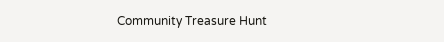Community Treasure Hunt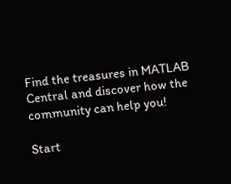Find the treasures in MATLAB Central and discover how the community can help you!

Start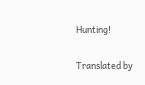Hunting!

Translated by